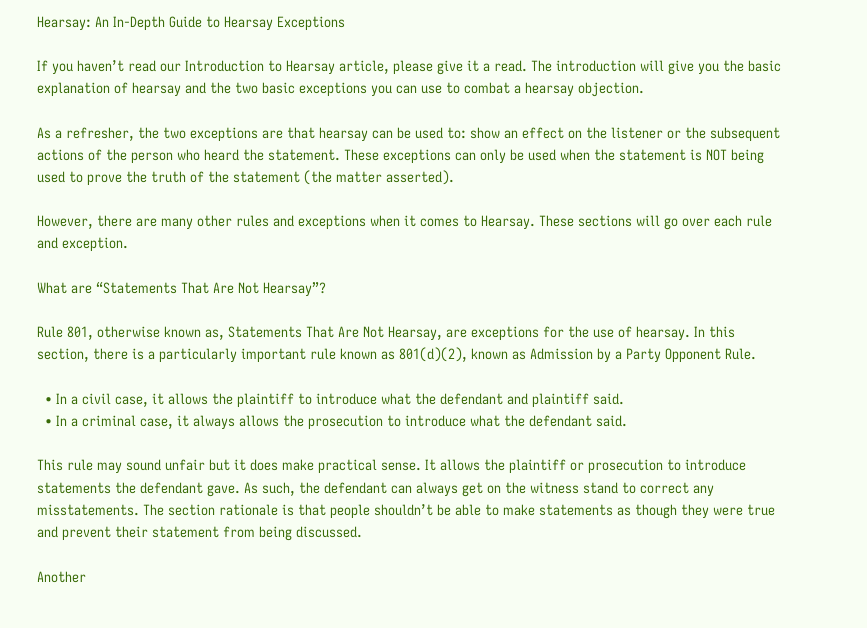Hearsay: An In-Depth Guide to Hearsay Exceptions

If you haven’t read our Introduction to Hearsay article, please give it a read. The introduction will give you the basic explanation of hearsay and the two basic exceptions you can use to combat a hearsay objection.

As a refresher, the two exceptions are that hearsay can be used to: show an effect on the listener or the subsequent actions of the person who heard the statement. These exceptions can only be used when the statement is NOT being used to prove the truth of the statement (the matter asserted).

However, there are many other rules and exceptions when it comes to Hearsay. These sections will go over each rule and exception.

What are “Statements That Are Not Hearsay”?

Rule 801, otherwise known as, Statements That Are Not Hearsay, are exceptions for the use of hearsay. In this section, there is a particularly important rule known as 801(d)(2), known as Admission by a Party Opponent Rule.

  • In a civil case, it allows the plaintiff to introduce what the defendant and plaintiff said.
  • In a criminal case, it always allows the prosecution to introduce what the defendant said.

This rule may sound unfair but it does make practical sense. It allows the plaintiff or prosecution to introduce statements the defendant gave. As such, the defendant can always get on the witness stand to correct any misstatements. The section rationale is that people shouldn’t be able to make statements as though they were true and prevent their statement from being discussed.

Another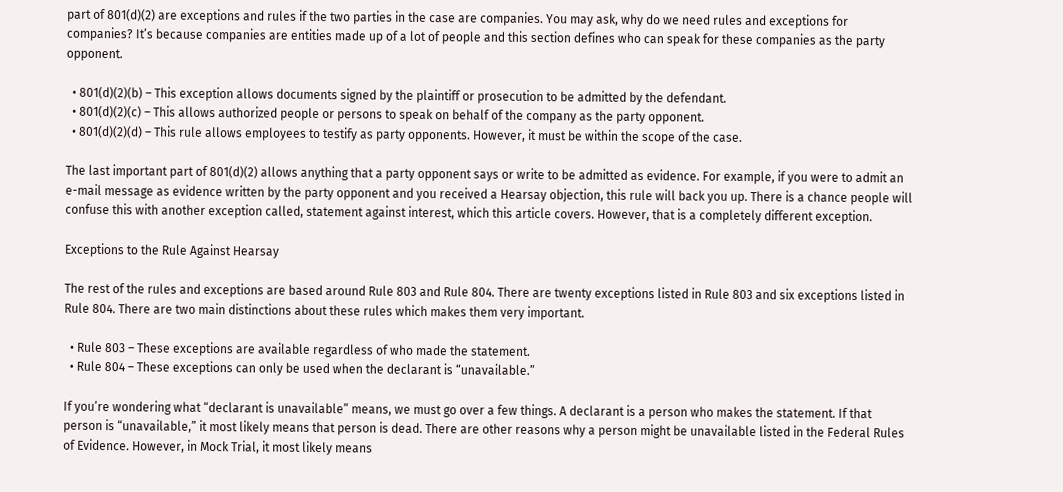part of 801(d)(2) are exceptions and rules if the two parties in the case are companies. You may ask, why do we need rules and exceptions for companies? It’s because companies are entities made up of a lot of people and this section defines who can speak for these companies as the party opponent.

  • 801(d)(2)(b) – This exception allows documents signed by the plaintiff or prosecution to be admitted by the defendant.
  • 801(d)(2)(c) – This allows authorized people or persons to speak on behalf of the company as the party opponent.
  • 801(d)(2)(d) – This rule allows employees to testify as party opponents. However, it must be within the scope of the case.

The last important part of 801(d)(2) allows anything that a party opponent says or write to be admitted as evidence. For example, if you were to admit an e-mail message as evidence written by the party opponent and you received a Hearsay objection, this rule will back you up. There is a chance people will confuse this with another exception called, statement against interest, which this article covers. However, that is a completely different exception.

Exceptions to the Rule Against Hearsay

The rest of the rules and exceptions are based around Rule 803 and Rule 804. There are twenty exceptions listed in Rule 803 and six exceptions listed in Rule 804. There are two main distinctions about these rules which makes them very important.

  • Rule 803 – These exceptions are available regardless of who made the statement.
  • Rule 804 – These exceptions can only be used when the declarant is “unavailable.”

If you’re wondering what “declarant is unavailable” means, we must go over a few things. A declarant is a person who makes the statement. If that person is “unavailable,” it most likely means that person is dead. There are other reasons why a person might be unavailable listed in the Federal Rules of Evidence. However, in Mock Trial, it most likely means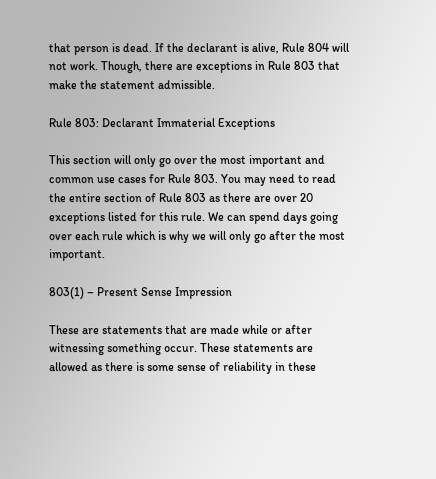that person is dead. If the declarant is alive, Rule 804 will not work. Though, there are exceptions in Rule 803 that make the statement admissible.

Rule 803: Declarant Immaterial Exceptions

This section will only go over the most important and common use cases for Rule 803. You may need to read the entire section of Rule 803 as there are over 20 exceptions listed for this rule. We can spend days going over each rule which is why we will only go after the most important.

803(1) – Present Sense Impression

These are statements that are made while or after witnessing something occur. These statements are allowed as there is some sense of reliability in these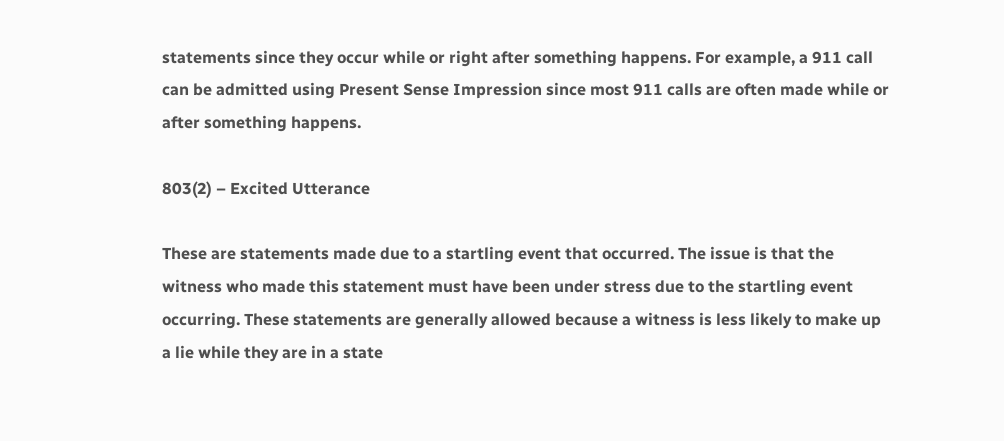statements since they occur while or right after something happens. For example, a 911 call can be admitted using Present Sense Impression since most 911 calls are often made while or after something happens.

803(2) – Excited Utterance

These are statements made due to a startling event that occurred. The issue is that the witness who made this statement must have been under stress due to the startling event occurring. These statements are generally allowed because a witness is less likely to make up a lie while they are in a state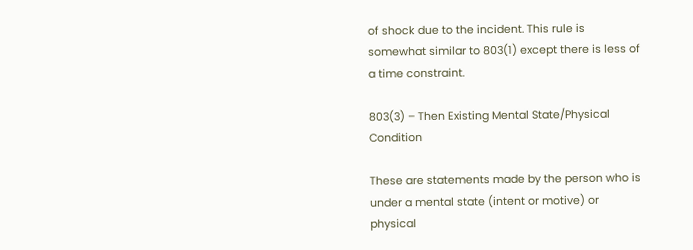of shock due to the incident. This rule is somewhat similar to 803(1) except there is less of a time constraint.

803(3) – Then Existing Mental State/Physical Condition

These are statements made by the person who is under a mental state (intent or motive) or physical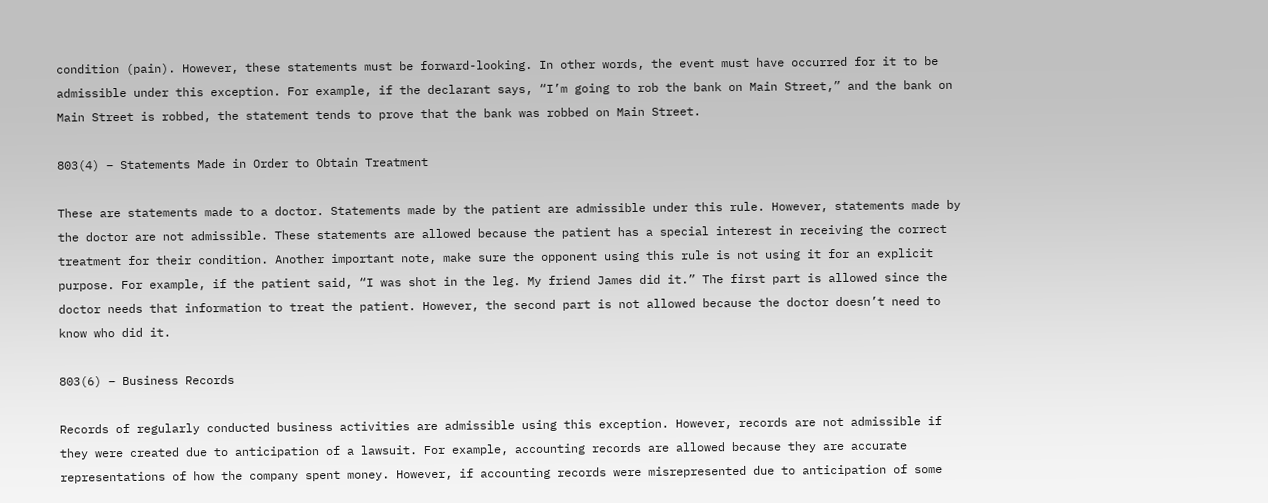condition (pain). However, these statements must be forward-looking. In other words, the event must have occurred for it to be admissible under this exception. For example, if the declarant says, “I’m going to rob the bank on Main Street,” and the bank on Main Street is robbed, the statement tends to prove that the bank was robbed on Main Street.

803(4) – Statements Made in Order to Obtain Treatment

These are statements made to a doctor. Statements made by the patient are admissible under this rule. However, statements made by the doctor are not admissible. These statements are allowed because the patient has a special interest in receiving the correct treatment for their condition. Another important note, make sure the opponent using this rule is not using it for an explicit purpose. For example, if the patient said, “I was shot in the leg. My friend James did it.” The first part is allowed since the doctor needs that information to treat the patient. However, the second part is not allowed because the doctor doesn’t need to know who did it.

803(6) – Business Records

Records of regularly conducted business activities are admissible using this exception. However, records are not admissible if they were created due to anticipation of a lawsuit. For example, accounting records are allowed because they are accurate representations of how the company spent money. However, if accounting records were misrepresented due to anticipation of some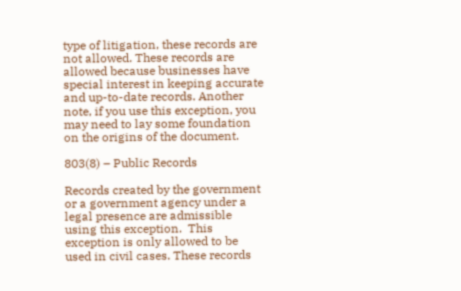type of litigation, these records are not allowed. These records are allowed because businesses have special interest in keeping accurate and up-to-date records. Another note, if you use this exception, you may need to lay some foundation on the origins of the document.

803(8) – Public Records

Records created by the government or a government agency under a legal presence are admissible using this exception.  This exception is only allowed to be used in civil cases. These records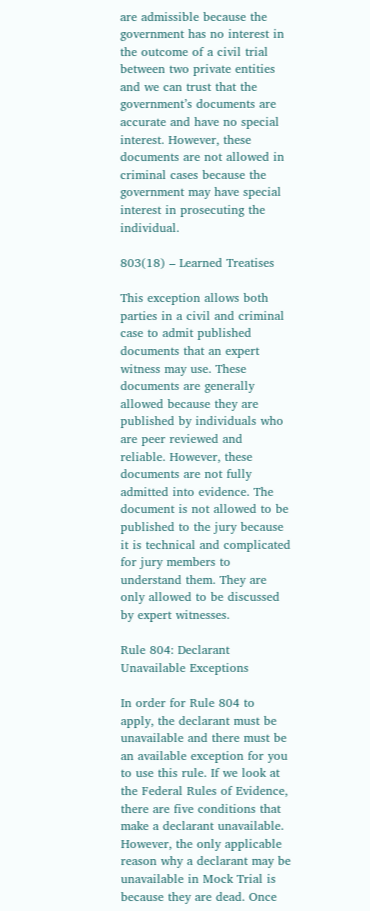are admissible because the government has no interest in the outcome of a civil trial between two private entities and we can trust that the government’s documents are accurate and have no special interest. However, these documents are not allowed in criminal cases because the government may have special interest in prosecuting the individual.

803(18) – Learned Treatises

This exception allows both parties in a civil and criminal case to admit published documents that an expert witness may use. These documents are generally allowed because they are published by individuals who are peer reviewed and reliable. However, these documents are not fully admitted into evidence. The document is not allowed to be published to the jury because it is technical and complicated for jury members to understand them. They are only allowed to be discussed by expert witnesses.

Rule 804: Declarant Unavailable Exceptions

In order for Rule 804 to apply, the declarant must be unavailable and there must be an available exception for you to use this rule. If we look at the Federal Rules of Evidence, there are five conditions that make a declarant unavailable. However, the only applicable reason why a declarant may be unavailable in Mock Trial is because they are dead. Once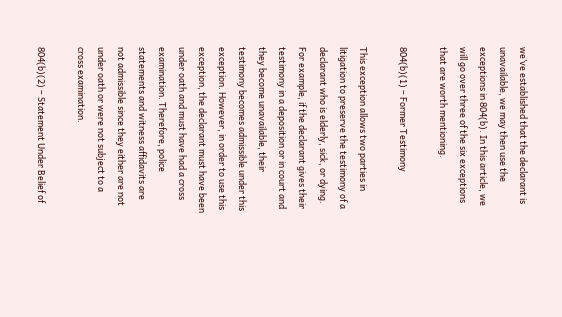we’ve established that the declarant is unavailable, we may then use the exceptions in 804(b). In this article, we will go over three of the six exceptions that are worth mentioning.

804(b)(1) – Former Testimony

This exception allows two parties in litigation to preserve the testimony of a declarant who is elderly, sick, or dying. For example, if the declarant gives their testimony in a deposition or in court and they become unavailable, their testimony becomes admissible under this exception. However, in order to use this exception, the declarant must have been under oath and must have had a cross examination. Therefore, police statements and witness affidavits are not admissible since they either are not under oath or were not subject to a cross examination.

804(b)(2) – Statement Under Belief of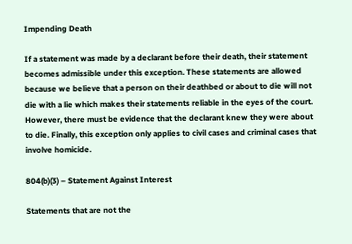Impending Death

If a statement was made by a declarant before their death, their statement becomes admissible under this exception. These statements are allowed because we believe that a person on their deathbed or about to die will not die with a lie which makes their statements reliable in the eyes of the court. However, there must be evidence that the declarant knew they were about to die. Finally, this exception only applies to civil cases and criminal cases that involve homicide.

804(b)(3) – Statement Against Interest

Statements that are not the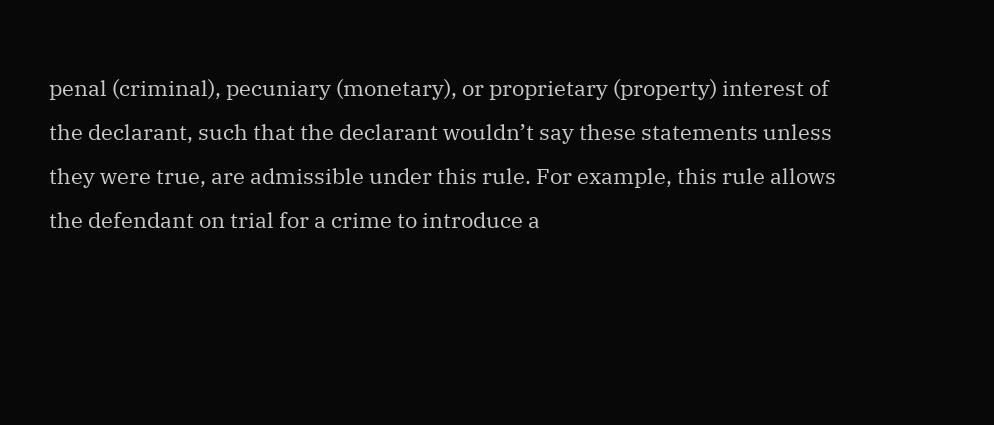penal (criminal), pecuniary (monetary), or proprietary (property) interest of the declarant, such that the declarant wouldn’t say these statements unless they were true, are admissible under this rule. For example, this rule allows the defendant on trial for a crime to introduce a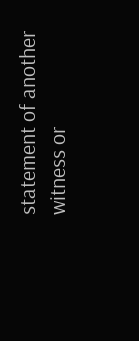statement of another witness or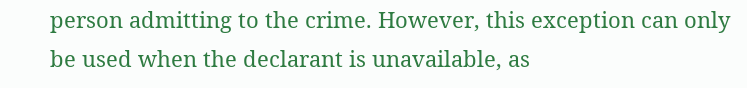person admitting to the crime. However, this exception can only be used when the declarant is unavailable, as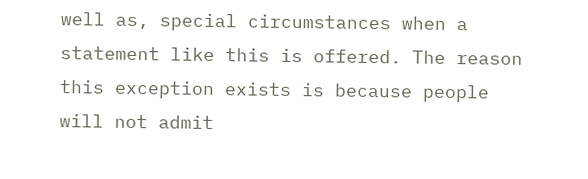well as, special circumstances when a statement like this is offered. The reason this exception exists is because people will not admit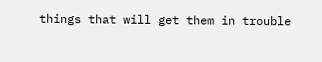things that will get them in trouble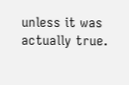unless it was actually true.